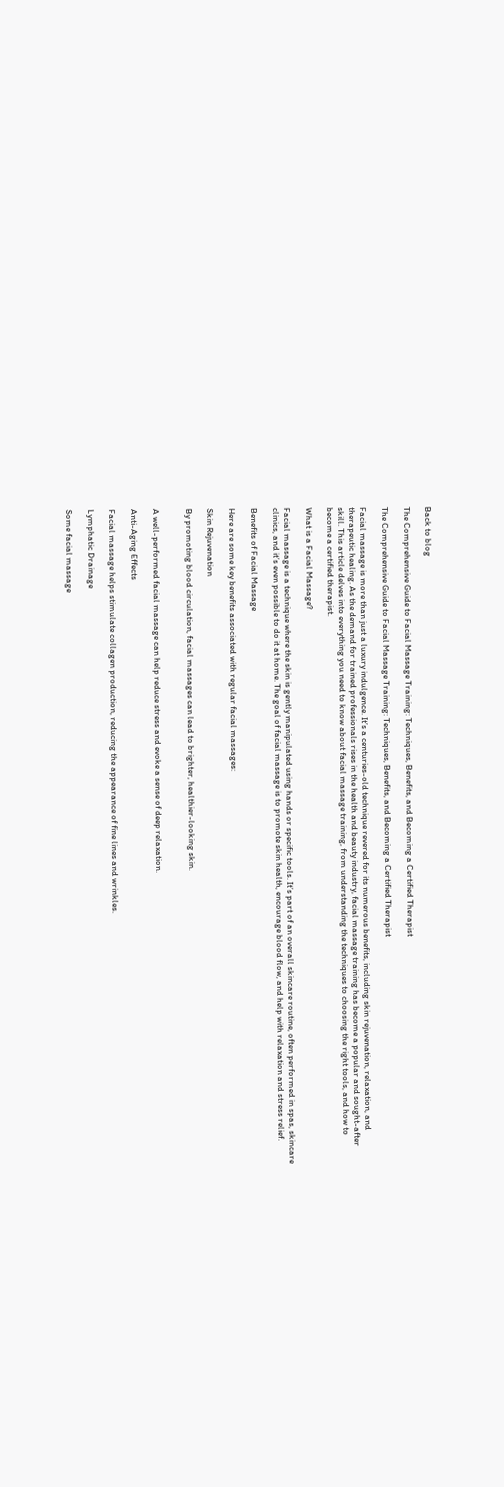Back to blog

The Comprehensive Guide to Facial Massage Training: Techniques, Benefits, and Becoming a Certified Therapist

The Comprehensive Guide to Facial Massage Training: Techniques, Benefits, and Becoming a Certified Therapist

Facial massage is more than just a luxury indulgence. It’s a centuries-old technique revered for its numerous benefits, including skin rejuvenation, relaxation, and therapeutic healing. As the demand for trained professionals rises in the health and beauty industry, facial massage training has become a popular and sought-after skill. This article delves into everything you need to know about facial massage training, from understanding the techniques to choosing the right tools, and how to become a certified therapist.

What is a Facial Massage?

Facial massage is a technique where the skin is gently manipulated using hands or specific tools. It’s part of an overall skincare routine, often performed in spas, skincare clinics, and it’s even possible to do it at home. The goal of facial massage is to promote skin health, encourage blood flow, and help with relaxation and stress relief.

Benefits of Facial Massage

Here are some key benefits associated with regular facial massages:

Skin Rejuvenation

By promoting blood circulation, facial massages can lead to brighter, healthier-looking skin.


A well-performed facial massage can help reduce stress and evoke a sense of deep relaxation.

Anti-Aging Effects

Facial massage helps stimulate collagen production, reducing the appearance of fine lines and wrinkles.

Lymphatic Drainage

Some facial massage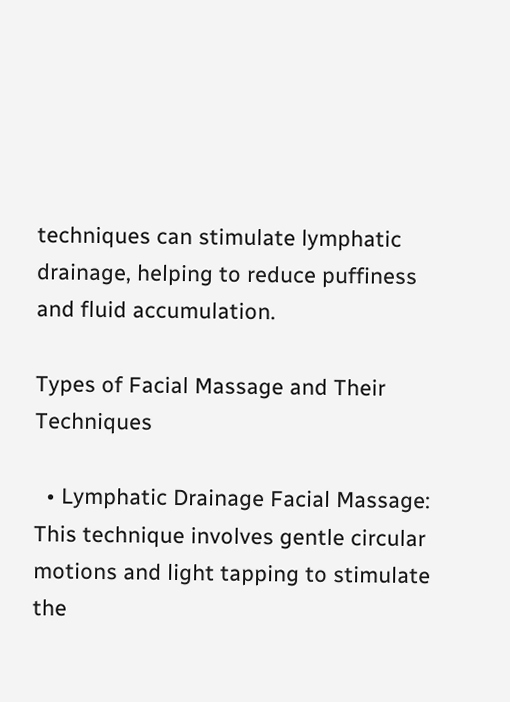techniques can stimulate lymphatic drainage, helping to reduce puffiness and fluid accumulation.

Types of Facial Massage and Their Techniques

  • Lymphatic Drainage Facial Massage: This technique involves gentle circular motions and light tapping to stimulate the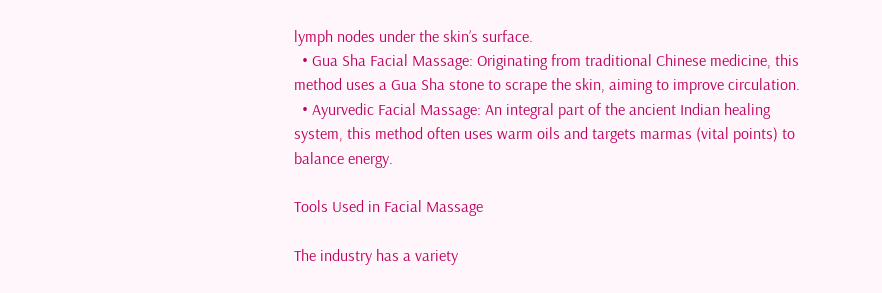lymph nodes under the skin’s surface.
  • Gua Sha Facial Massage: Originating from traditional Chinese medicine, this method uses a Gua Sha stone to scrape the skin, aiming to improve circulation.
  • Ayurvedic Facial Massage: An integral part of the ancient Indian healing system, this method often uses warm oils and targets marmas (vital points) to balance energy.

Tools Used in Facial Massage

The industry has a variety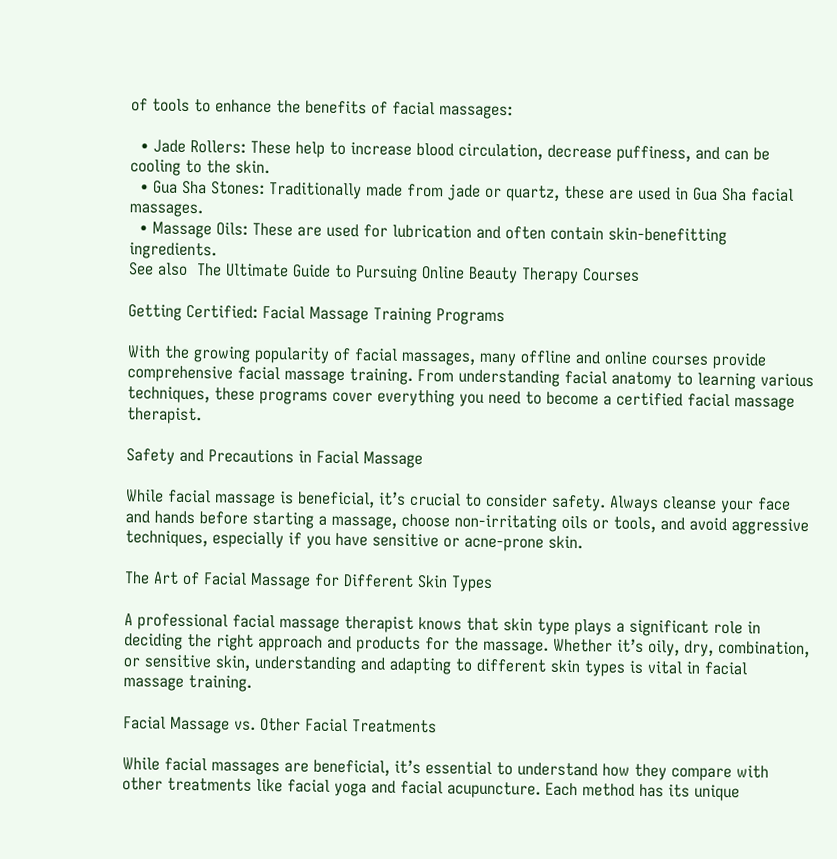of tools to enhance the benefits of facial massages:

  • Jade Rollers: These help to increase blood circulation, decrease puffiness, and can be cooling to the skin.
  • Gua Sha Stones: Traditionally made from jade or quartz, these are used in Gua Sha facial massages.
  • Massage Oils: These are used for lubrication and often contain skin-benefitting ingredients.
See also  The Ultimate Guide to Pursuing Online Beauty Therapy Courses

Getting Certified: Facial Massage Training Programs

With the growing popularity of facial massages, many offline and online courses provide comprehensive facial massage training. From understanding facial anatomy to learning various techniques, these programs cover everything you need to become a certified facial massage therapist.

Safety and Precautions in Facial Massage

While facial massage is beneficial, it’s crucial to consider safety. Always cleanse your face and hands before starting a massage, choose non-irritating oils or tools, and avoid aggressive techniques, especially if you have sensitive or acne-prone skin.

The Art of Facial Massage for Different Skin Types

A professional facial massage therapist knows that skin type plays a significant role in deciding the right approach and products for the massage. Whether it’s oily, dry, combination, or sensitive skin, understanding and adapting to different skin types is vital in facial massage training.

Facial Massage vs. Other Facial Treatments

While facial massages are beneficial, it’s essential to understand how they compare with other treatments like facial yoga and facial acupuncture. Each method has its unique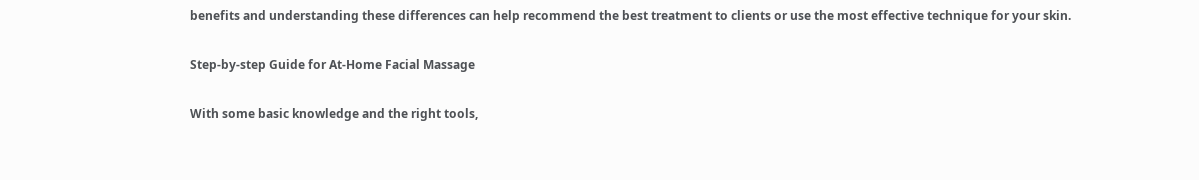benefits and understanding these differences can help recommend the best treatment to clients or use the most effective technique for your skin.

Step-by-step Guide for At-Home Facial Massage

With some basic knowledge and the right tools,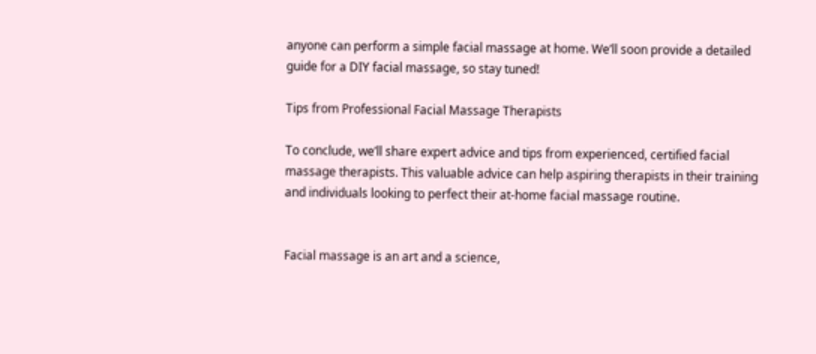anyone can perform a simple facial massage at home. We’ll soon provide a detailed guide for a DIY facial massage, so stay tuned!

Tips from Professional Facial Massage Therapists

To conclude, we’ll share expert advice and tips from experienced, certified facial massage therapists. This valuable advice can help aspiring therapists in their training and individuals looking to perfect their at-home facial massage routine.


Facial massage is an art and a science,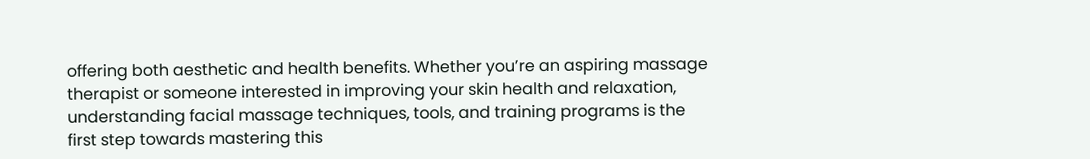offering both aesthetic and health benefits. Whether you’re an aspiring massage therapist or someone interested in improving your skin health and relaxation, understanding facial massage techniques, tools, and training programs is the first step towards mastering this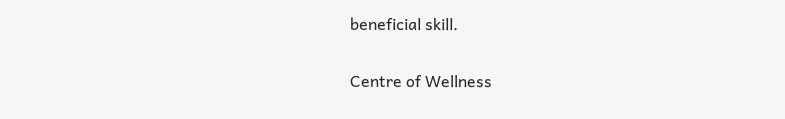beneficial skill.

Centre of Wellness